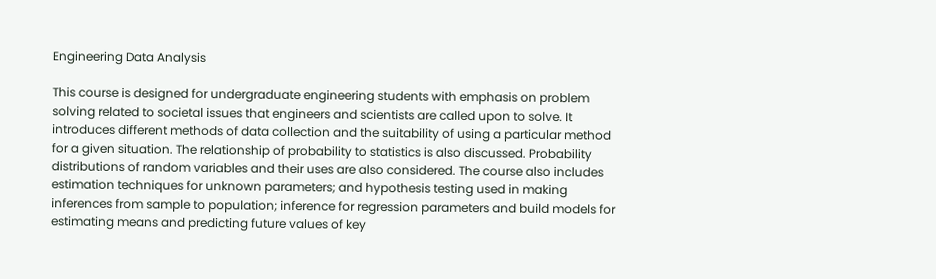Engineering Data Analysis

This course is designed for undergraduate engineering students with emphasis on problem solving related to societal issues that engineers and scientists are called upon to solve. It introduces different methods of data collection and the suitability of using a particular method for a given situation. The relationship of probability to statistics is also discussed. Probability distributions of random variables and their uses are also considered. The course also includes estimation techniques for unknown parameters; and hypothesis testing used in making inferences from sample to population; inference for regression parameters and build models for estimating means and predicting future values of key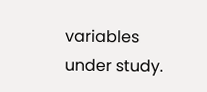variables under study.